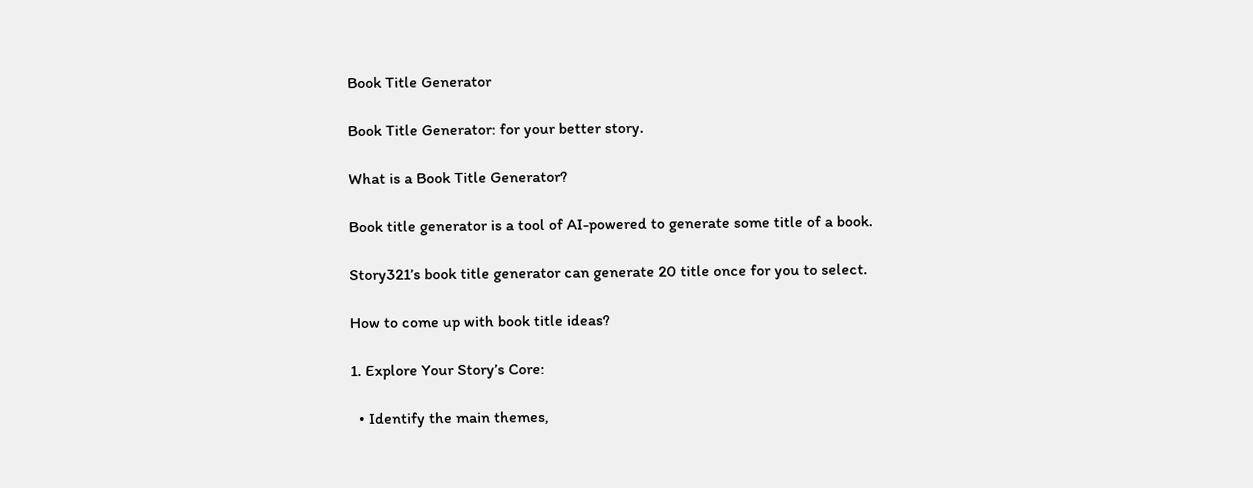Book Title Generator

Book Title Generator: for your better story.

What is a Book Title Generator?

Book title generator is a tool of AI-powered to generate some title of a book.

Story321’s book title generator can generate 20 title once for you to select.

How to come up with book title ideas?

1. Explore Your Story’s Core:

  • Identify the main themes,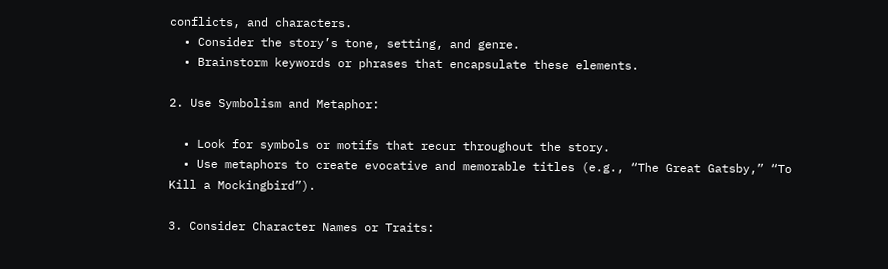conflicts, and characters.
  • Consider the story’s tone, setting, and genre.
  • Brainstorm keywords or phrases that encapsulate these elements.

2. Use Symbolism and Metaphor:

  • Look for symbols or motifs that recur throughout the story.
  • Use metaphors to create evocative and memorable titles (e.g., “The Great Gatsby,” “To Kill a Mockingbird”).

3. Consider Character Names or Traits: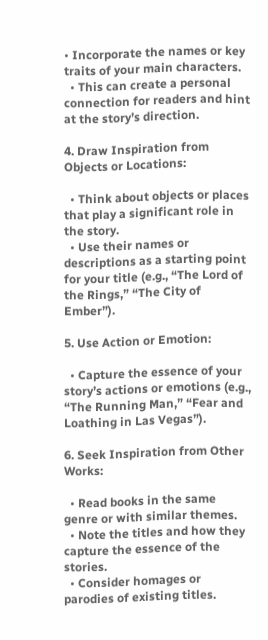• Incorporate the names or key traits of your main characters.
  • This can create a personal connection for readers and hint at the story’s direction.

4. Draw Inspiration from Objects or Locations:

  • Think about objects or places that play a significant role in the story.
  • Use their names or descriptions as a starting point for your title (e.g., “The Lord of the Rings,” “The City of Ember”).

5. Use Action or Emotion:

  • Capture the essence of your story’s actions or emotions (e.g., “The Running Man,” “Fear and Loathing in Las Vegas”).

6. Seek Inspiration from Other Works:

  • Read books in the same genre or with similar themes.
  • Note the titles and how they capture the essence of the stories.
  • Consider homages or parodies of existing titles.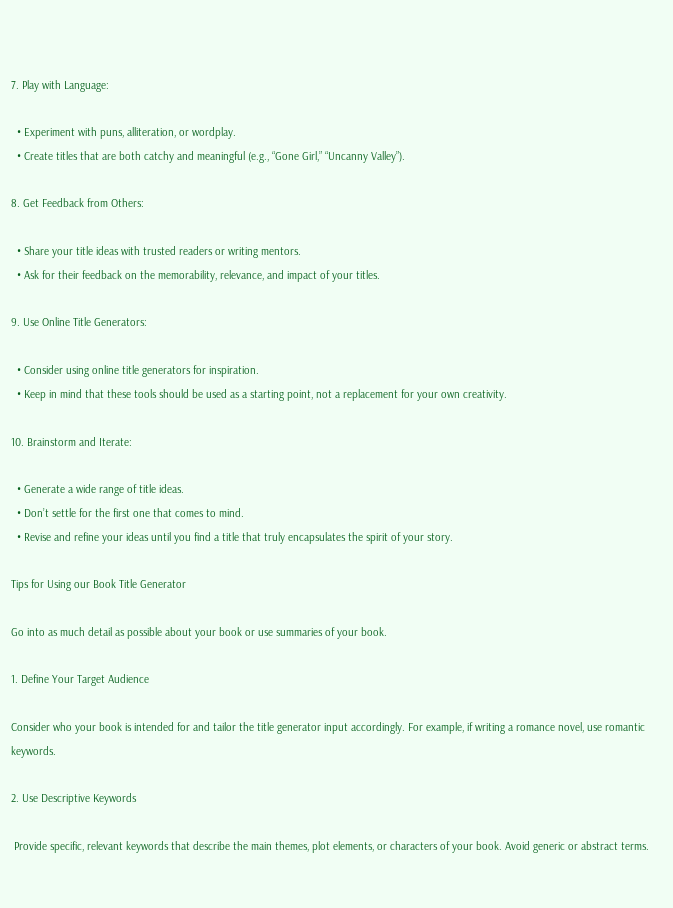7. Play with Language:

  • Experiment with puns, alliteration, or wordplay.
  • Create titles that are both catchy and meaningful (e.g., “Gone Girl,” “Uncanny Valley”).

8. Get Feedback from Others:

  • Share your title ideas with trusted readers or writing mentors.
  • Ask for their feedback on the memorability, relevance, and impact of your titles.

9. Use Online Title Generators:

  • Consider using online title generators for inspiration.
  • Keep in mind that these tools should be used as a starting point, not a replacement for your own creativity.

10. Brainstorm and Iterate:

  • Generate a wide range of title ideas.
  • Don’t settle for the first one that comes to mind.
  • Revise and refine your ideas until you find a title that truly encapsulates the spirit of your story.

Tips for Using our Book Title Generator

Go into as much detail as possible about your book or use summaries of your book.

1. Define Your Target Audience

Consider who your book is intended for and tailor the title generator input accordingly. For example, if writing a romance novel, use romantic keywords.

2. Use Descriptive Keywords

 Provide specific, relevant keywords that describe the main themes, plot elements, or characters of your book. Avoid generic or abstract terms.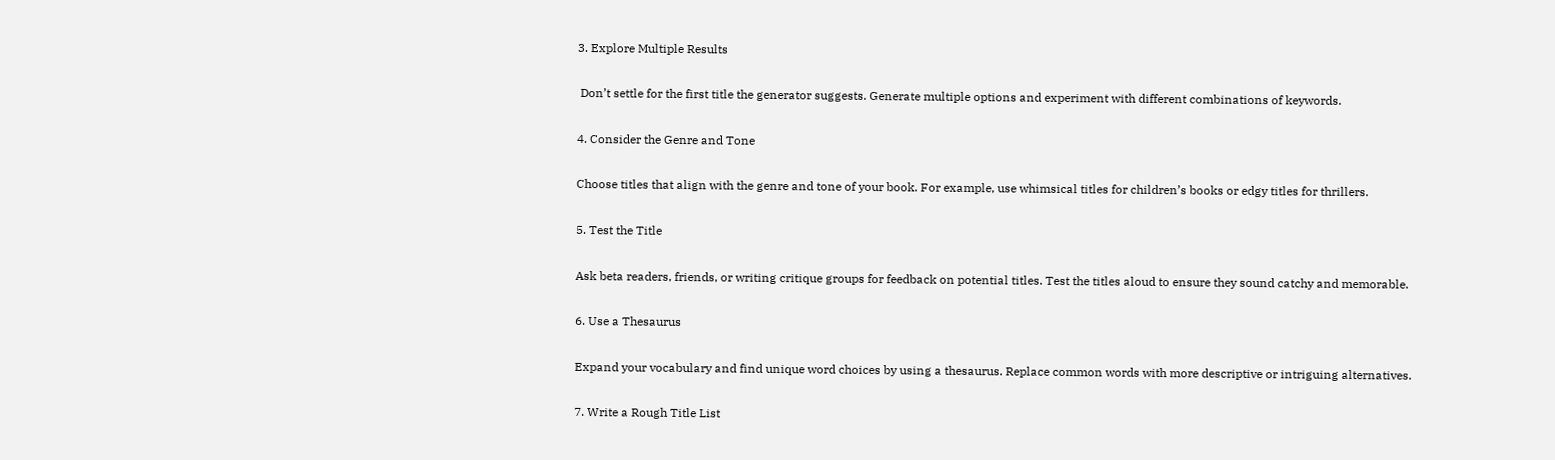3. Explore Multiple Results

 Don’t settle for the first title the generator suggests. Generate multiple options and experiment with different combinations of keywords.

4. Consider the Genre and Tone

Choose titles that align with the genre and tone of your book. For example, use whimsical titles for children’s books or edgy titles for thrillers.

5. Test the Title

Ask beta readers, friends, or writing critique groups for feedback on potential titles. Test the titles aloud to ensure they sound catchy and memorable.

6. Use a Thesaurus

Expand your vocabulary and find unique word choices by using a thesaurus. Replace common words with more descriptive or intriguing alternatives.

7. Write a Rough Title List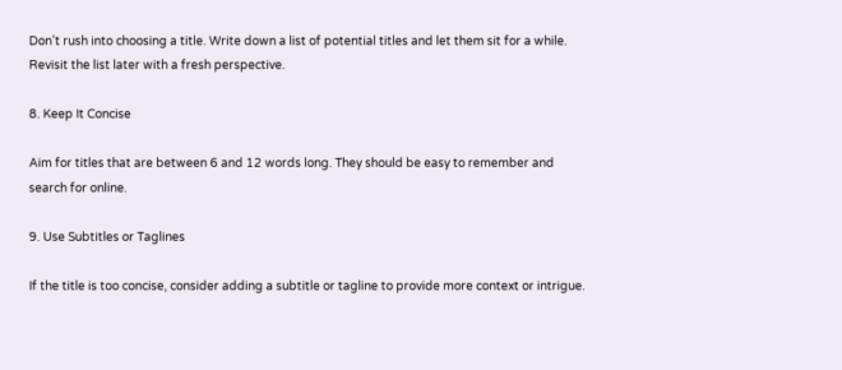Don’t rush into choosing a title. Write down a list of potential titles and let them sit for a while. Revisit the list later with a fresh perspective.

8. Keep It Concise

Aim for titles that are between 6 and 12 words long. They should be easy to remember and search for online.

9. Use Subtitles or Taglines

If the title is too concise, consider adding a subtitle or tagline to provide more context or intrigue.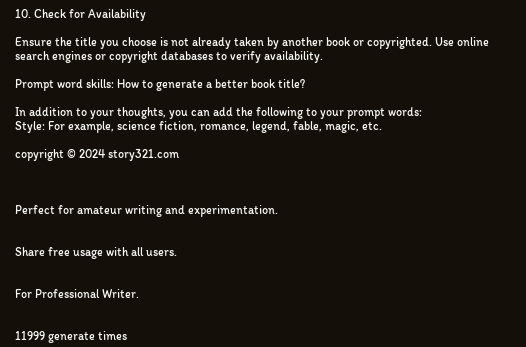10. Check for Availability

Ensure the title you choose is not already taken by another book or copyrighted. Use online search engines or copyright databases to verify availability.

Prompt word skills: How to generate a better book title?

In addition to your thoughts, you can add the following to your prompt words:
Style: For example, science fiction, romance, legend, fable, magic, etc.

copyright © 2024 story321.com



Perfect for amateur writing and experimentation.


Share free usage with all users.


For Professional Writer.


11999 generate times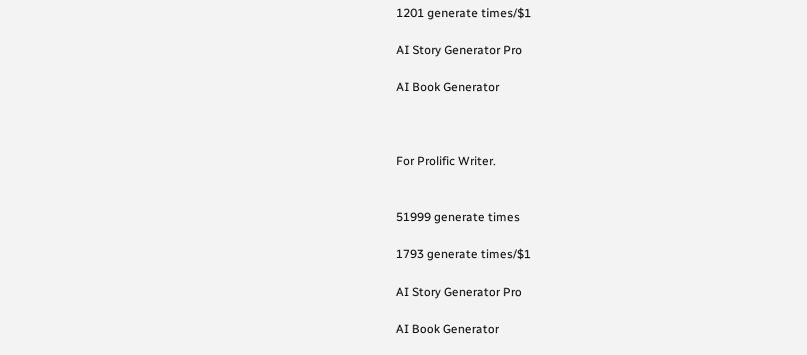1201 generate times/$1

AI Story Generator Pro

AI Book Generator



For Prolific Writer.


51999 generate times

1793 generate times/$1

AI Story Generator Pro

AI Book Generator